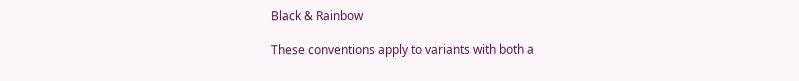Black & Rainbow

These conventions apply to variants with both a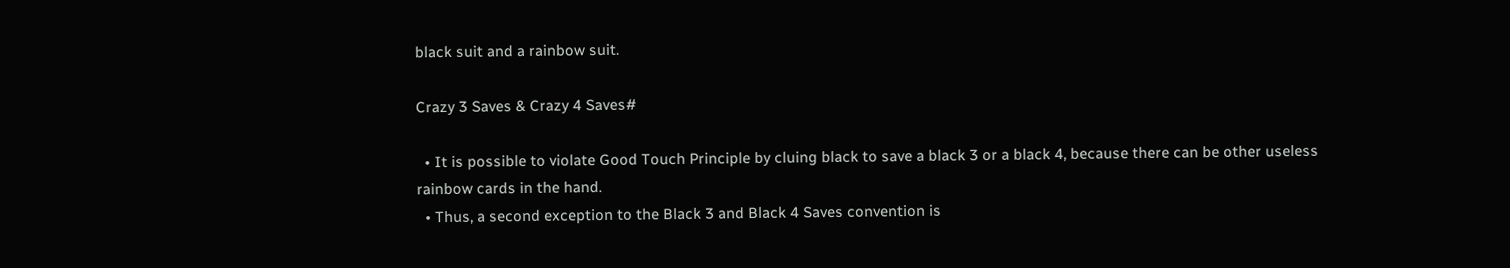black suit and a rainbow suit.

Crazy 3 Saves & Crazy 4 Saves#

  • It is possible to violate Good Touch Principle by cluing black to save a black 3 or a black 4, because there can be other useless rainbow cards in the hand.
  • Thus, a second exception to the Black 3 and Black 4 Saves convention is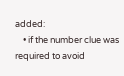added:
    • if the number clue was required to avoid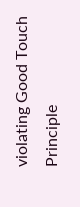violating Good Touch Principle